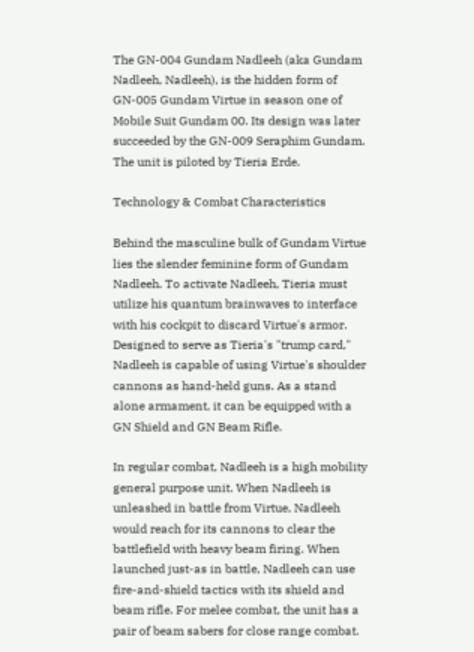The GN-004 Gundam Nadleeh (aka Gundam Nadleeh, Nadleeh), is the hidden form of GN-005 Gundam Virtue in season one of Mobile Suit Gundam 00. Its design was later succeeded by the GN-009 Seraphim Gundam. The unit is piloted by Tieria Erde.

Technology & Combat Characteristics

Behind the masculine bulk of Gundam Virtue lies the slender feminine form of Gundam Nadleeh. To activate Nadleeh, Tieria must utilize his quantum brainwaves to interface with his cockpit to discard Virtue's armor. Designed to serve as Tieria's "trump card," Nadleeh is capable of using Virtue's shoulder cannons as hand-held guns. As a stand alone armament, it can be equipped with a GN Shield and GN Beam Rifle.

In regular combat, Nadleeh is a high mobility general purpose unit. When Nadleeh is unleashed in battle from Virtue, Nadleeh would reach for its cannons to clear the battlefield with heavy beam firing. When launched just-as in battle, Nadleeh can use fire-and-shield tactics with its shield and beam rifle. For melee combat, the unit has a pair of beam sabers for close range combat.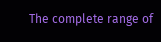The complete range of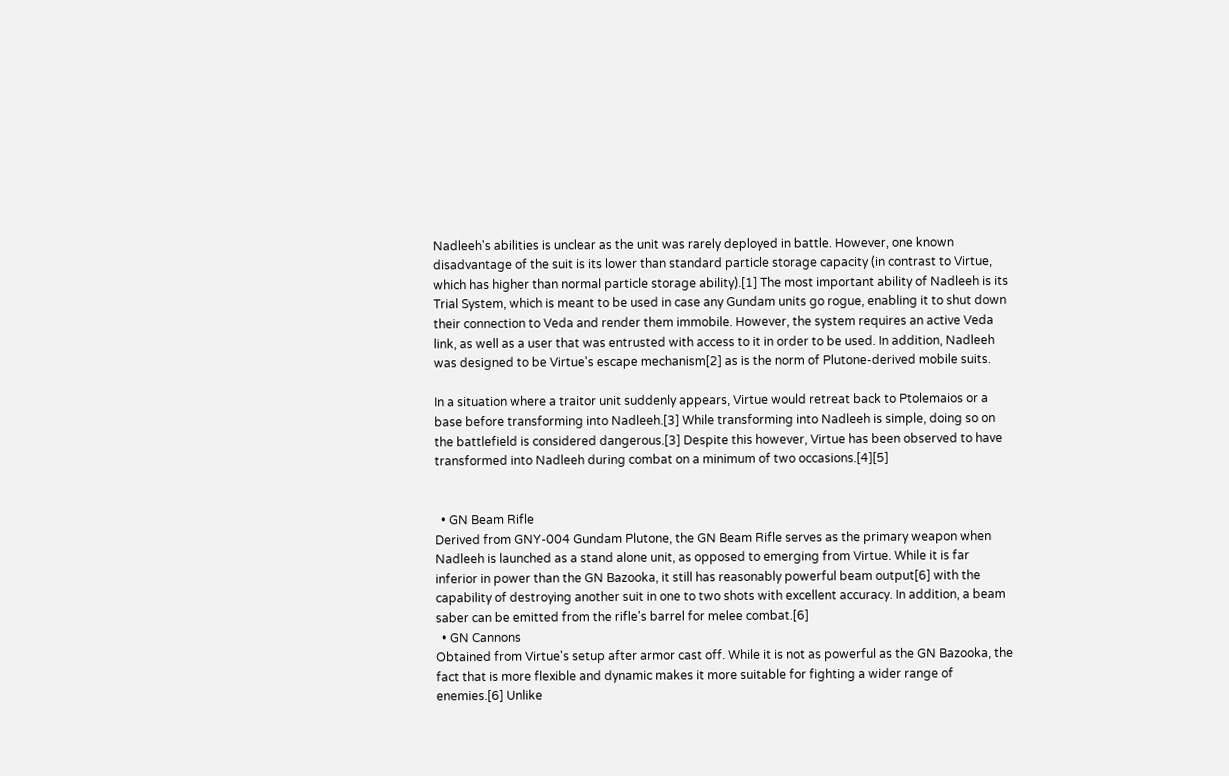Nadleeh's abilities is unclear as the unit was rarely deployed in battle. However, one known disadvantage of the suit is its lower than standard particle storage capacity (in contrast to Virtue, which has higher than normal particle storage ability).[1] The most important ability of Nadleeh is its Trial System, which is meant to be used in case any Gundam units go rogue, enabling it to shut down their connection to Veda and render them immobile. However, the system requires an active Veda link, as well as a user that was entrusted with access to it in order to be used. In addition, Nadleeh was designed to be Virtue's escape mechanism[2] as is the norm of Plutone-derived mobile suits.

In a situation where a traitor unit suddenly appears, Virtue would retreat back to Ptolemaios or a base before transforming into Nadleeh.[3] While transforming into Nadleeh is simple, doing so on the battlefield is considered dangerous.[3] Despite this however, Virtue has been observed to have transformed into Nadleeh during combat on a minimum of two occasions.[4][5]


  • GN Beam Rifle
Derived from GNY-004 Gundam Plutone, the GN Beam Rifle serves as the primary weapon when Nadleeh is launched as a stand alone unit, as opposed to emerging from Virtue. While it is far inferior in power than the GN Bazooka, it still has reasonably powerful beam output[6] with the capability of destroying another suit in one to two shots with excellent accuracy. In addition, a beam saber can be emitted from the rifle's barrel for melee combat.[6]
  • GN Cannons
Obtained from Virtue's setup after armor cast off. While it is not as powerful as the GN Bazooka, the fact that is more flexible and dynamic makes it more suitable for fighting a wider range of enemies.[6] Unlike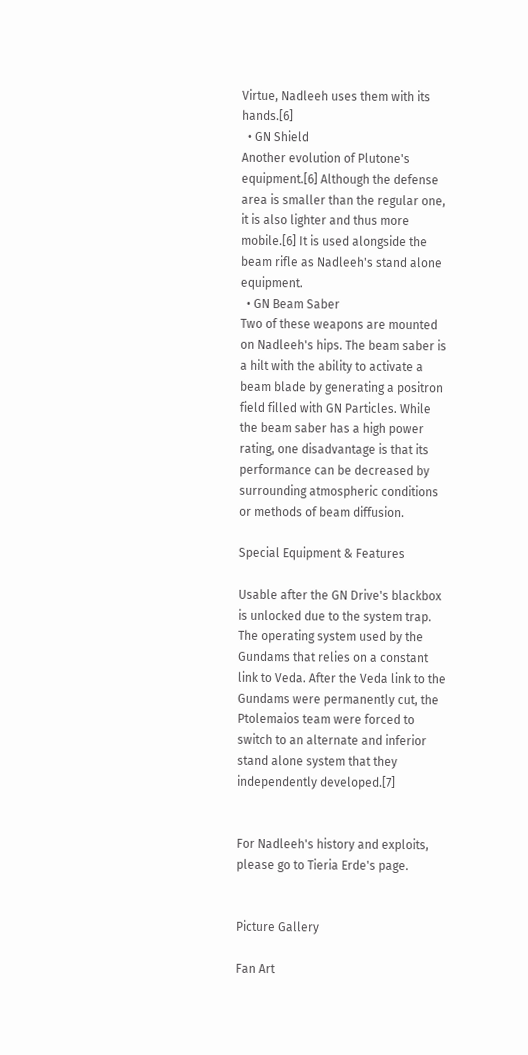Virtue, Nadleeh uses them with its hands.[6]
  • GN Shield
Another evolution of Plutone's equipment.[6] Although the defense area is smaller than the regular one, it is also lighter and thus more mobile.[6] It is used alongside the beam rifle as Nadleeh's stand alone equipment.
  • GN Beam Saber
Two of these weapons are mounted on Nadleeh's hips. The beam saber is a hilt with the ability to activate a beam blade by generating a positron field filled with GN Particles. While the beam saber has a high power rating, one disadvantage is that its performance can be decreased by surrounding atmospheric conditions or methods of beam diffusion.

Special Equipment & Features

Usable after the GN Drive's blackbox is unlocked due to the system trap.
The operating system used by the Gundams that relies on a constant link to Veda. After the Veda link to the Gundams were permanently cut, the Ptolemaios team were forced to switch to an alternate and inferior stand alone system that they independently developed.[7]


For Nadleeh's history and exploits, please go to Tieria Erde's page.


Picture Gallery

Fan Art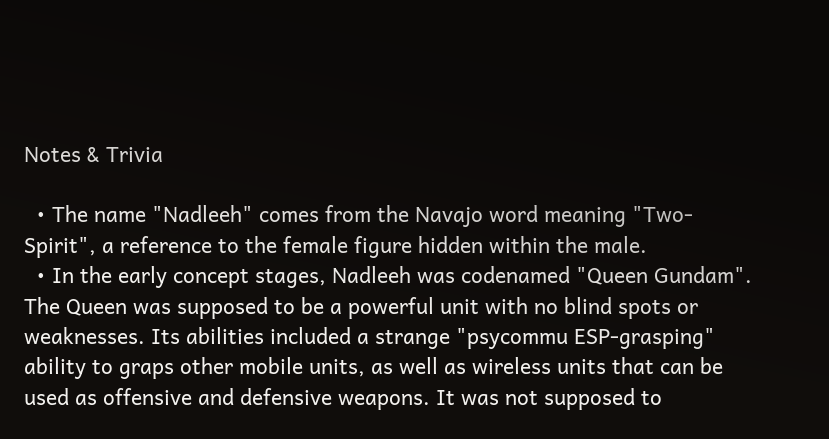Notes & Trivia

  • The name "Nadleeh" comes from the Navajo word meaning "Two-Spirit", a reference to the female figure hidden within the male.
  • In the early concept stages, Nadleeh was codenamed "Queen Gundam". The Queen was supposed to be a powerful unit with no blind spots or weaknesses. Its abilities included a strange "psycommu ESP-grasping" ability to graps other mobile units, as well as wireless units that can be used as offensive and defensive weapons. It was not supposed to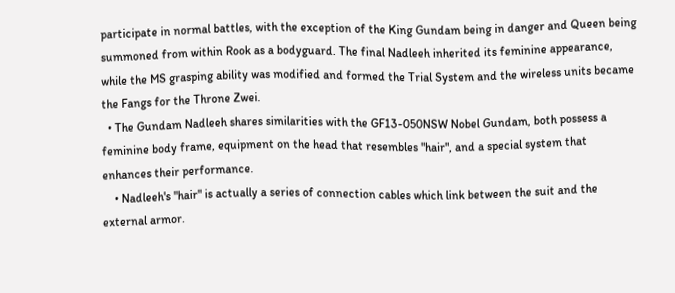participate in normal battles, with the exception of the King Gundam being in danger and Queen being summoned from within Rook as a bodyguard. The final Nadleeh inherited its feminine appearance, while the MS grasping ability was modified and formed the Trial System and the wireless units became the Fangs for the Throne Zwei.
  • The Gundam Nadleeh shares similarities with the GF13-050NSW Nobel Gundam, both possess a feminine body frame, equipment on the head that resembles "hair", and a special system that enhances their performance.
    • Nadleeh's "hair" is actually a series of connection cables which link between the suit and the external armor.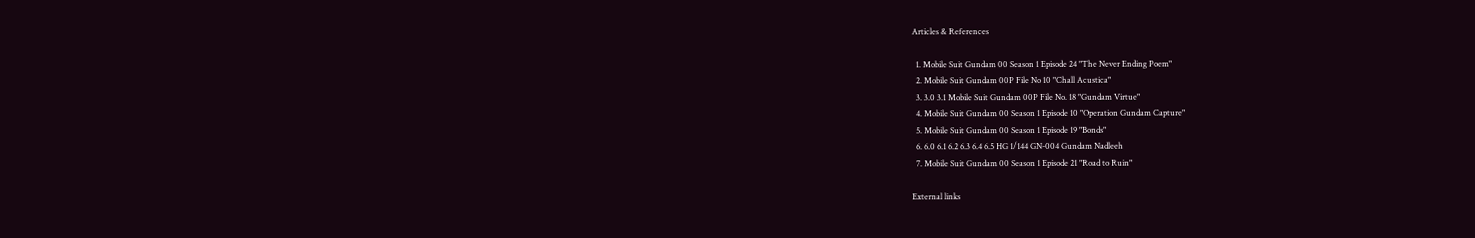Articles & References

  1. Mobile Suit Gundam 00 Season 1 Episode 24 "The Never Ending Poem"
  2. Mobile Suit Gundam 00P File No 10 "Chall Acustica"
  3. 3.0 3.1 Mobile Suit Gundam 00P File No. 18 "Gundam Virtue"
  4. Mobile Suit Gundam 00 Season 1 Episode 10 "Operation Gundam Capture"
  5. Mobile Suit Gundam 00 Season 1 Episode 19 "Bonds"
  6. 6.0 6.1 6.2 6.3 6.4 6.5 HG 1/144 GN-004 Gundam Nadleeh
  7. Mobile Suit Gundam 00 Season 1 Episode 21 "Road to Ruin"

External links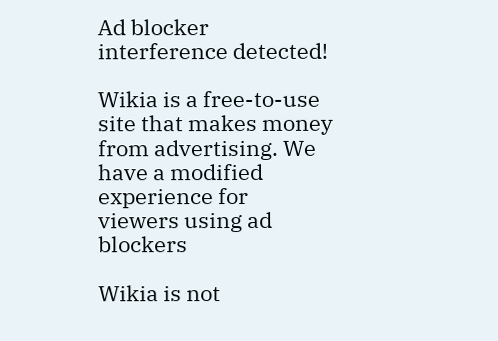Ad blocker interference detected!

Wikia is a free-to-use site that makes money from advertising. We have a modified experience for viewers using ad blockers

Wikia is not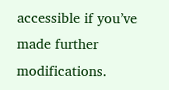accessible if you’ve made further modifications.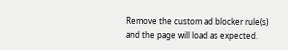Remove the custom ad blocker rule(s) and the page will load as expected.